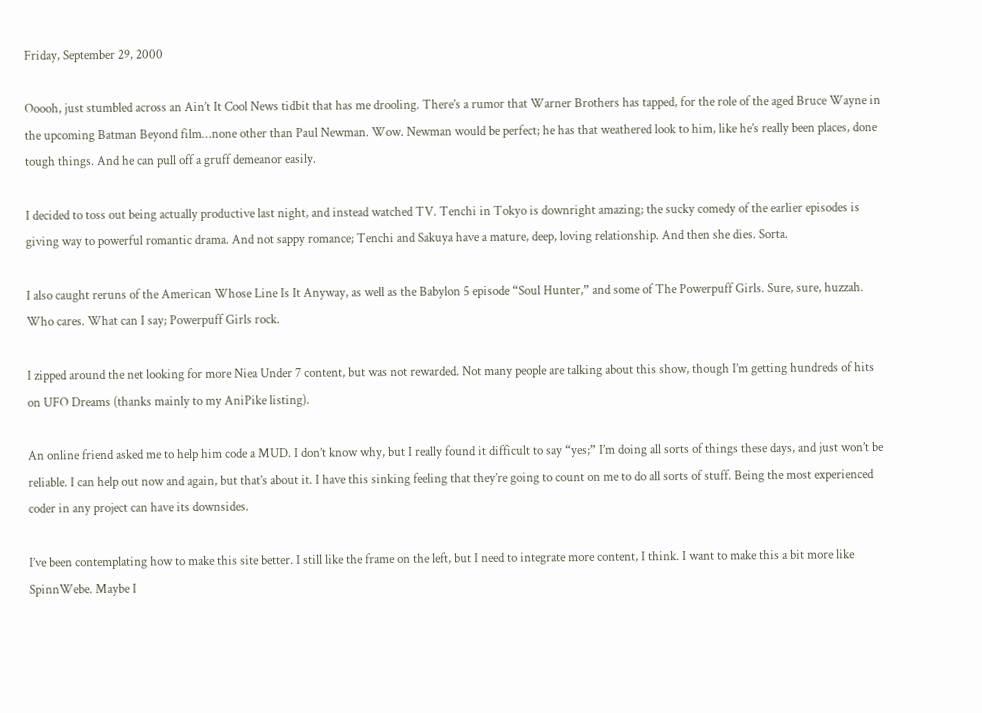Friday, September 29, 2000

Ooooh, just stumbled across an Ain’t It Cool News tidbit that has me drooling. There’s a rumor that Warner Brothers has tapped, for the role of the aged Bruce Wayne in the upcoming Batman Beyond film…none other than Paul Newman. Wow. Newman would be perfect; he has that weathered look to him, like he’s really been places, done tough things. And he can pull off a gruff demeanor easily.

I decided to toss out being actually productive last night, and instead watched TV. Tenchi in Tokyo is downright amazing; the sucky comedy of the earlier episodes is giving way to powerful romantic drama. And not sappy romance; Tenchi and Sakuya have a mature, deep, loving relationship. And then she dies. Sorta.

I also caught reruns of the American Whose Line Is It Anyway, as well as the Babylon 5 episode “Soul Hunter,” and some of The Powerpuff Girls. Sure, sure, huzzah. Who cares. What can I say; Powerpuff Girls rock.

I zipped around the net looking for more Niea Under 7 content, but was not rewarded. Not many people are talking about this show, though I’m getting hundreds of hits on UFO Dreams (thanks mainly to my AniPike listing).

An online friend asked me to help him code a MUD. I don’t know why, but I really found it difficult to say “yes;” I’m doing all sorts of things these days, and just won’t be reliable. I can help out now and again, but that’s about it. I have this sinking feeling that they’re going to count on me to do all sorts of stuff. Being the most experienced coder in any project can have its downsides.

I’ve been contemplating how to make this site better. I still like the frame on the left, but I need to integrate more content, I think. I want to make this a bit more like SpinnWebe. Maybe I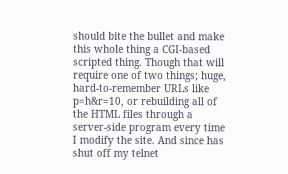should bite the bullet and make this whole thing a CGI-based scripted thing. Though that will require one of two things; huge, hard-to-remember URLs like p=h&r=10, or rebuilding all of the HTML files through a server-side program every time I modify the site. And since has shut off my telnet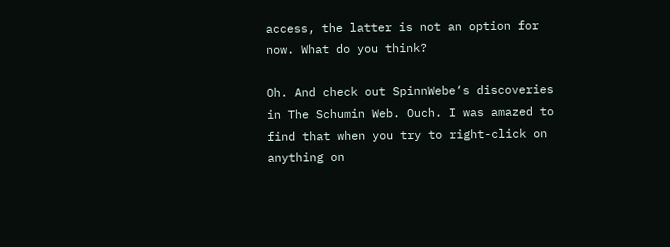access, the latter is not an option for now. What do you think?

Oh. And check out SpinnWebe‘s discoveries in The Schumin Web. Ouch. I was amazed to find that when you try to right-click on anything on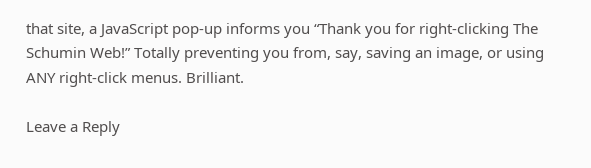that site, a JavaScript pop-up informs you “Thank you for right-clicking The Schumin Web!” Totally preventing you from, say, saving an image, or using ANY right-click menus. Brilliant.

Leave a Reply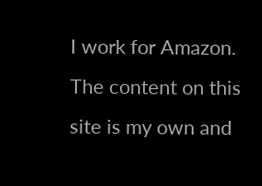I work for Amazon. The content on this site is my own and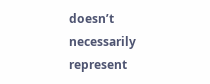doesn’t necessarily represent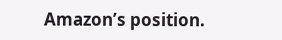Amazon’s position.